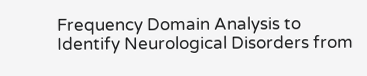Frequency Domain Analysis to Identify Neurological Disorders from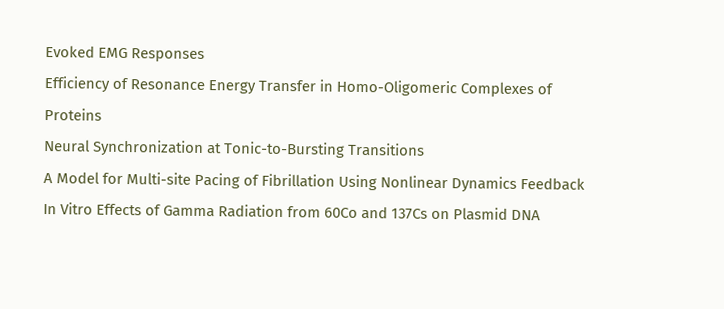Evoked EMG Responses
Efficiency of Resonance Energy Transfer in Homo-Oligomeric Complexes of Proteins
Neural Synchronization at Tonic-to-Bursting Transitions
A Model for Multi-site Pacing of Fibrillation Using Nonlinear Dynamics Feedback
In Vitro Effects of Gamma Radiation from 60Co and 137Cs on Plasmid DNA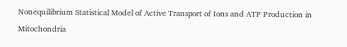Nonequilibrium Statistical Model of Active Transport of Ions and ATP Production in Mitochondria